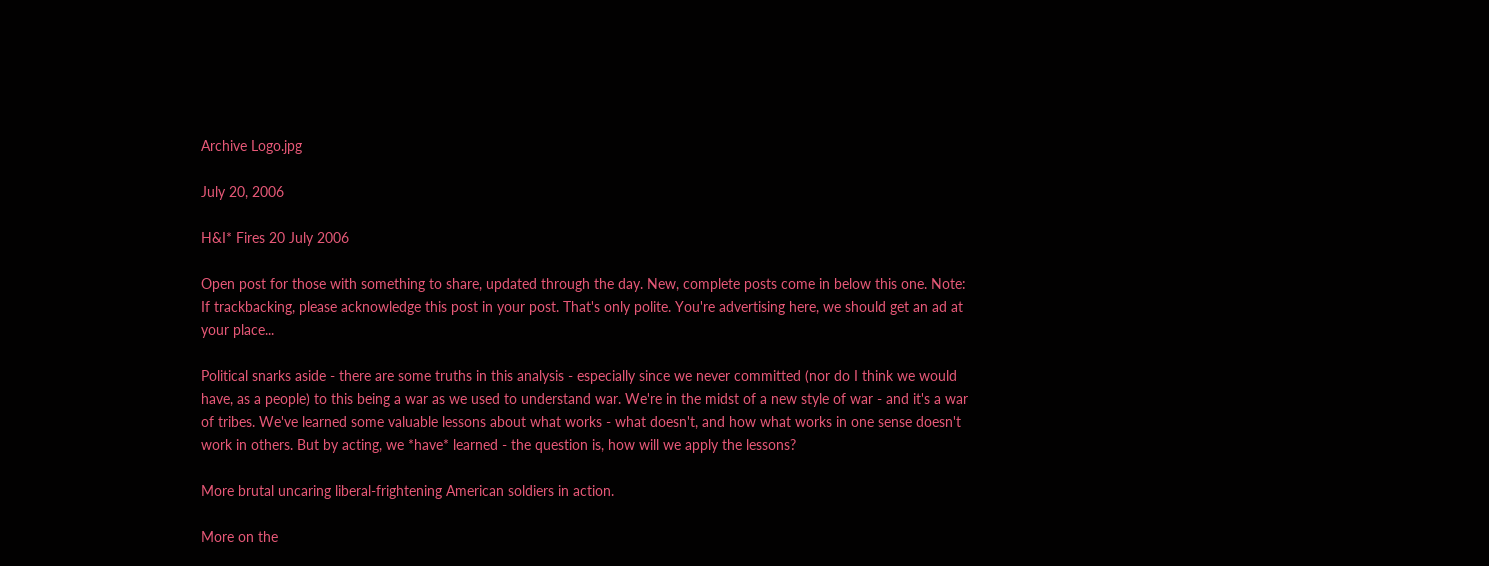Archive Logo.jpg

July 20, 2006

H&I* Fires 20 July 2006

Open post for those with something to share, updated through the day. New, complete posts come in below this one. Note: If trackbacking, please acknowledge this post in your post. That's only polite. You're advertising here, we should get an ad at your place...

Political snarks aside - there are some truths in this analysis - especially since we never committed (nor do I think we would have, as a people) to this being a war as we used to understand war. We're in the midst of a new style of war - and it's a war of tribes. We've learned some valuable lessons about what works - what doesn't, and how what works in one sense doesn't work in others. But by acting, we *have* learned - the question is, how will we apply the lessons?

More brutal uncaring liberal-frightening American soldiers in action.

More on the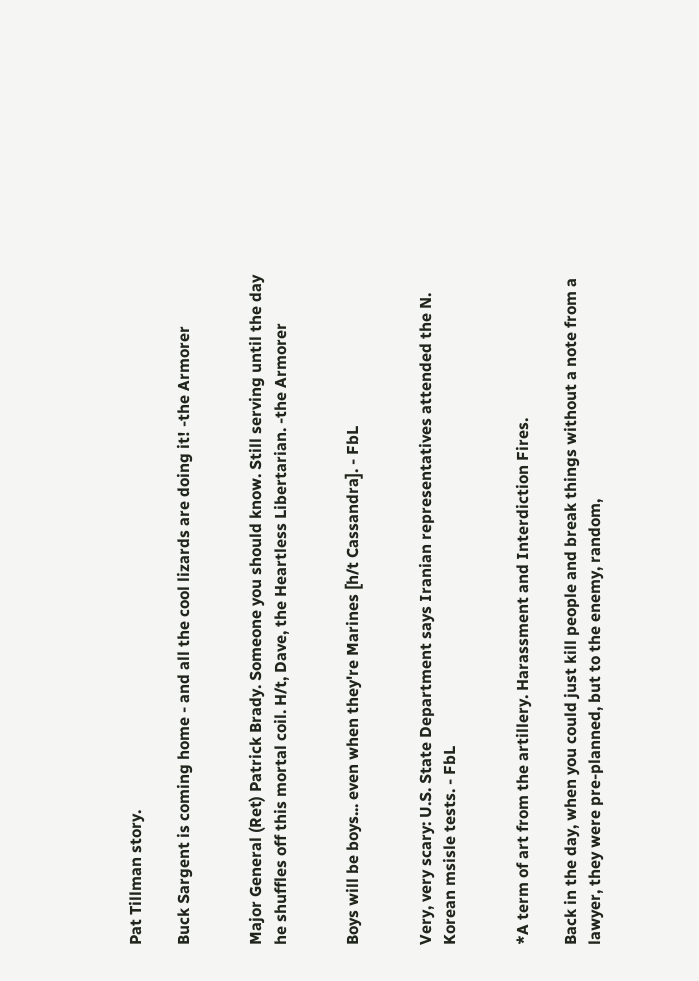Pat Tillman story.

Buck Sargent is coming home - and all the cool lizards are doing it! -the Armorer


Major General (Ret) Patrick Brady. Someone you should know. Still serving until the day he shuffles off this mortal coil. H/t, Dave, the Heartless Libertarian. -the Armorer


Boys will be boys... even when they're Marines [h/t Cassandra]. - FbL


Very, very scary: U.S. State Department says Iranian representatives attended the N. Korean msisle tests. - FbL


*A term of art from the artillery. Harassment and Interdiction Fires.

Back in the day, when you could just kill people and break things without a note from a lawyer, they were pre-planned, but to the enemy, random,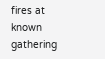fires at known gathering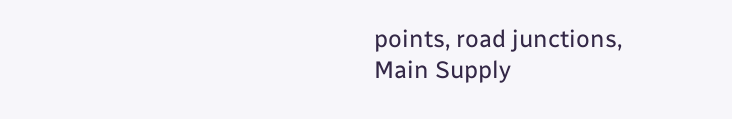points, road junctions, Main Supply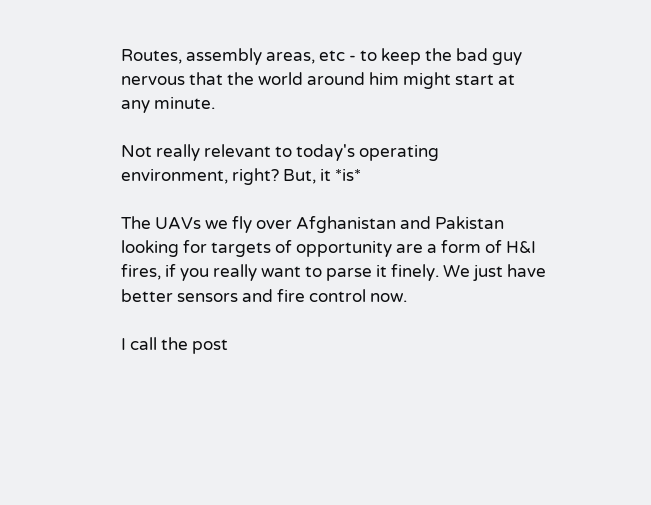Routes, assembly areas, etc - to keep the bad guy nervous that the world around him might start at any minute.

Not really relevant to today's operating environment, right? But, it *is*

The UAVs we fly over Afghanistan and Pakistan looking for targets of opportunity are a form of H&I fires, if you really want to parse it finely. We just have better sensors and fire control now.

I call the post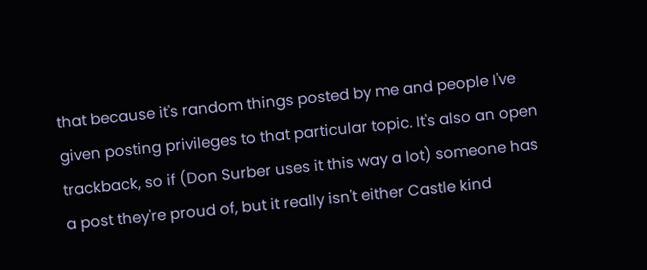that because it's random things posted by me and people I've given posting privileges to that particular topic. It's also an open trackback, so if (Don Surber uses it this way a lot) someone has a post they're proud of, but it really isn't either Castle kind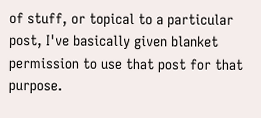of stuff, or topical to a particular post, I've basically given blanket permission to use that post for that purpose.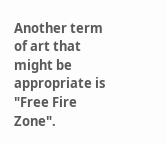Another term of art that might be appropriate is "Free Fire Zone".